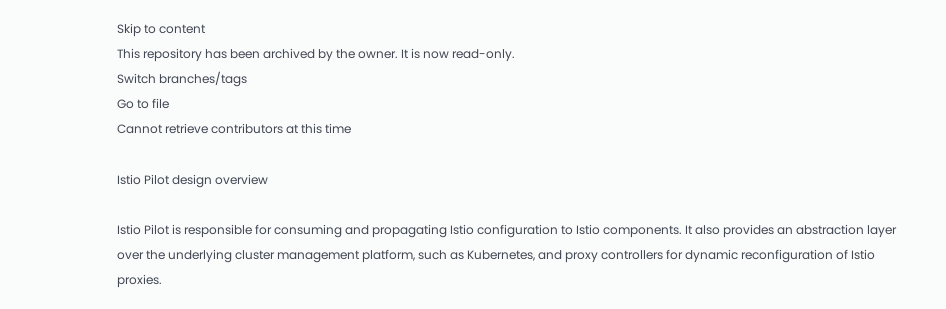Skip to content
This repository has been archived by the owner. It is now read-only.
Switch branches/tags
Go to file
Cannot retrieve contributors at this time

Istio Pilot design overview

Istio Pilot is responsible for consuming and propagating Istio configuration to Istio components. It also provides an abstraction layer over the underlying cluster management platform, such as Kubernetes, and proxy controllers for dynamic reconfiguration of Istio proxies.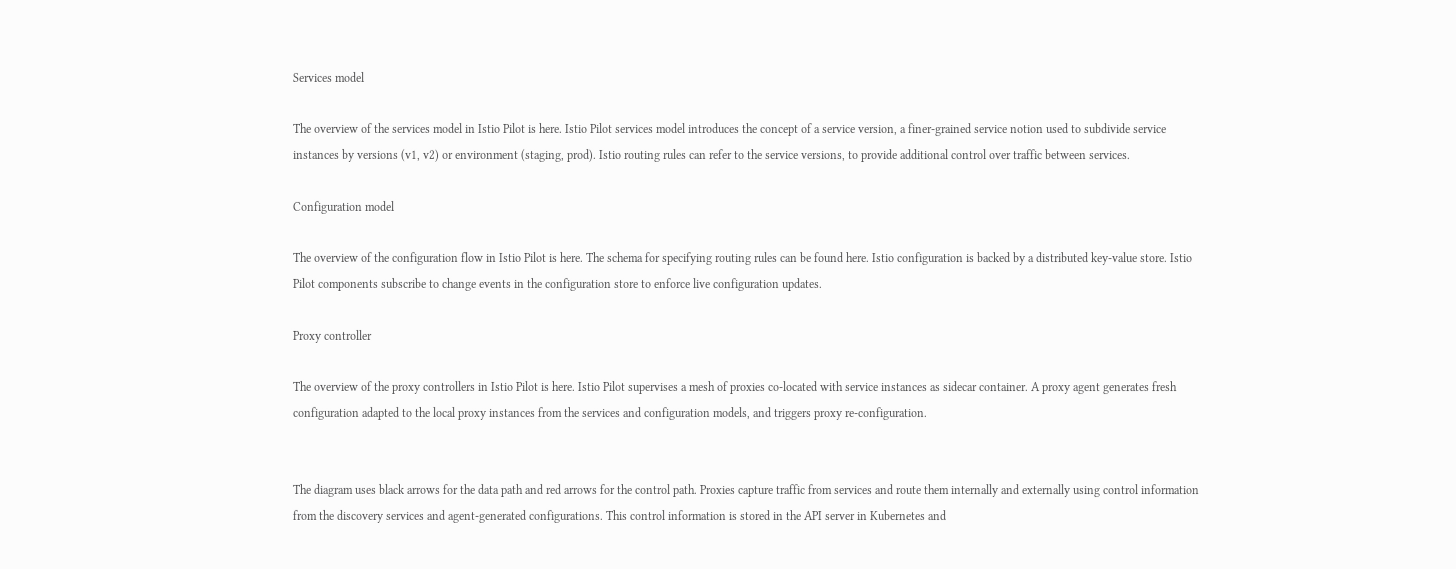Services model

The overview of the services model in Istio Pilot is here. Istio Pilot services model introduces the concept of a service version, a finer-grained service notion used to subdivide service instances by versions (v1, v2) or environment (staging, prod). Istio routing rules can refer to the service versions, to provide additional control over traffic between services.

Configuration model

The overview of the configuration flow in Istio Pilot is here. The schema for specifying routing rules can be found here. Istio configuration is backed by a distributed key-value store. Istio Pilot components subscribe to change events in the configuration store to enforce live configuration updates.

Proxy controller

The overview of the proxy controllers in Istio Pilot is here. Istio Pilot supervises a mesh of proxies co-located with service instances as sidecar container. A proxy agent generates fresh configuration adapted to the local proxy instances from the services and configuration models, and triggers proxy re-configuration.


The diagram uses black arrows for the data path and red arrows for the control path. Proxies capture traffic from services and route them internally and externally using control information from the discovery services and agent-generated configurations. This control information is stored in the API server in Kubernetes and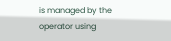is managed by the operator using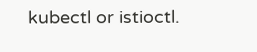kubectl or istioctl.